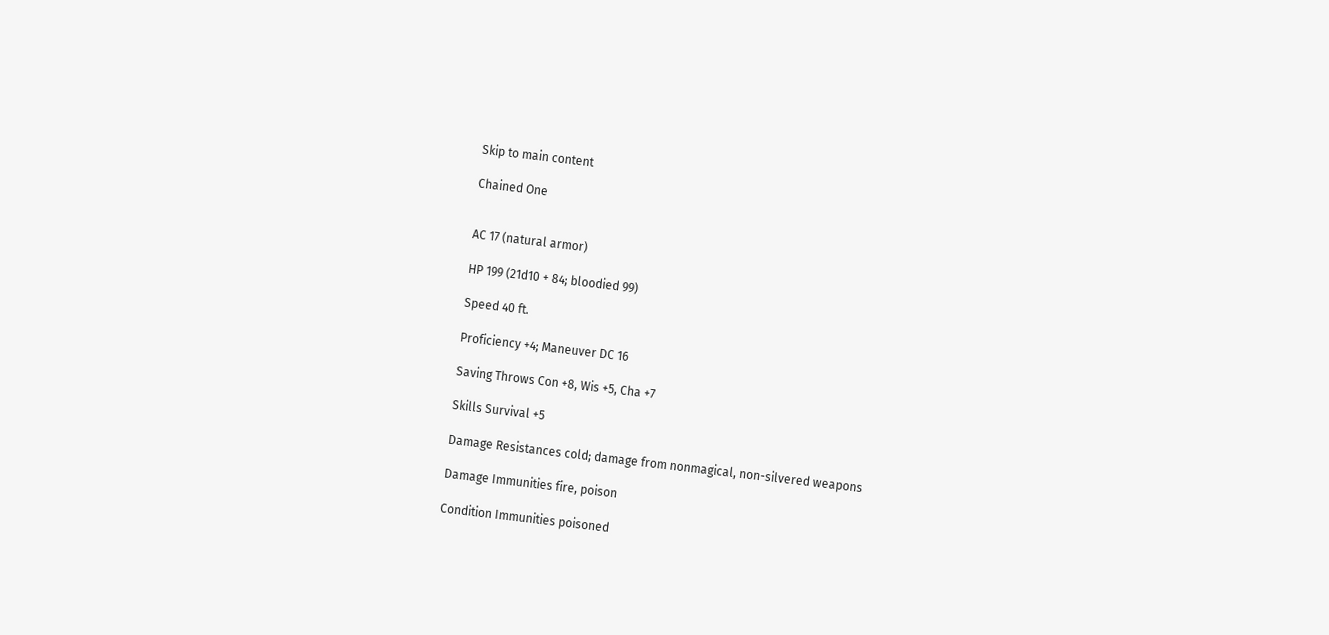Skip to main content

Chained One


AC 17 (natural armor)

HP 199 (21d10 + 84; bloodied 99)

Speed 40 ft.

Proficiency +4; Maneuver DC 16

Saving Throws Con +8, Wis +5, Cha +7

Skills Survival +5

Damage Resistances cold; damage from nonmagical, non-silvered weapons

Damage Immunities fire, poison

Condition Immunities poisoned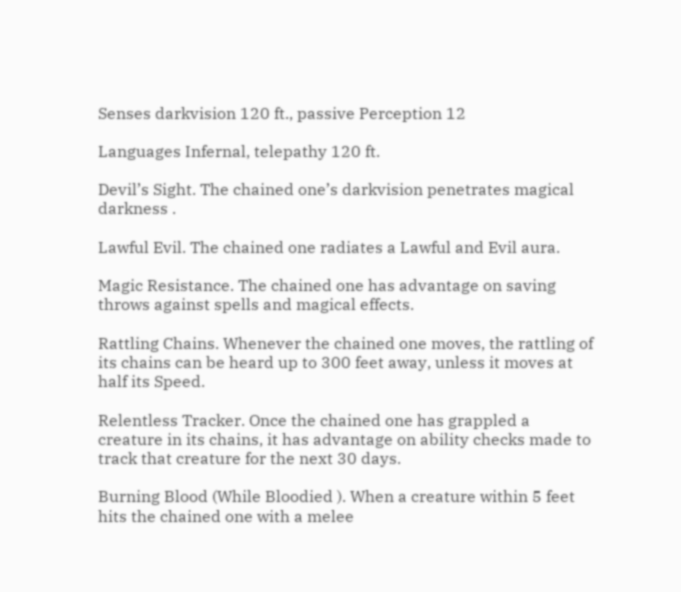Senses darkvision 120 ft., passive Perception 12

Languages Infernal, telepathy 120 ft.

Devil’s Sight. The chained one’s darkvision penetrates magical darkness .

Lawful Evil. The chained one radiates a Lawful and Evil aura.

Magic Resistance. The chained one has advantage on saving throws against spells and magical effects.

Rattling Chains. Whenever the chained one moves, the rattling of its chains can be heard up to 300 feet away, unless it moves at half its Speed.

Relentless Tracker. Once the chained one has grappled a creature in its chains, it has advantage on ability checks made to track that creature for the next 30 days.

Burning Blood (While Bloodied ). When a creature within 5 feet hits the chained one with a melee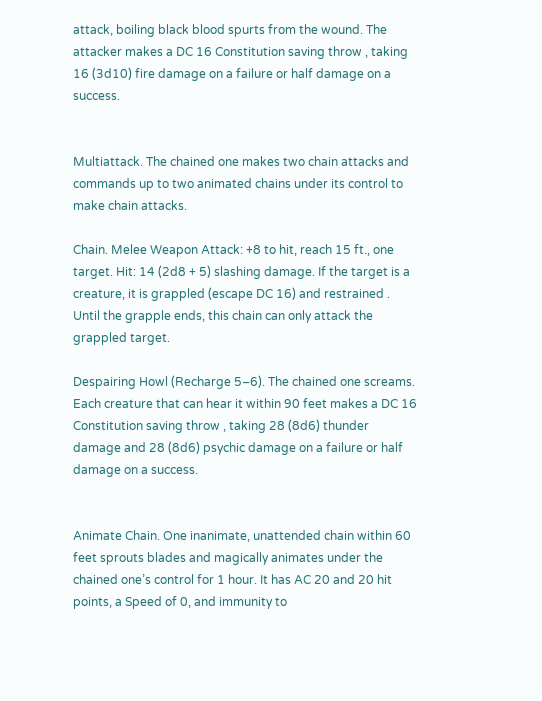attack, boiling black blood spurts from the wound. The attacker makes a DC 16 Constitution saving throw , taking 16 (3d10) fire damage on a failure or half damage on a success.


Multiattack. The chained one makes two chain attacks and commands up to two animated chains under its control to make chain attacks.

Chain. Melee Weapon Attack: +8 to hit, reach 15 ft., one target. Hit: 14 (2d8 + 5) slashing damage. If the target is a creature, it is grappled (escape DC 16) and restrained . Until the grapple ends, this chain can only attack the grappled target.

Despairing Howl (Recharge 5–6). The chained one screams. Each creature that can hear it within 90 feet makes a DC 16 Constitution saving throw , taking 28 (8d6) thunder damage and 28 (8d6) psychic damage on a failure or half damage on a success.


Animate Chain. One inanimate, unattended chain within 60 feet sprouts blades and magically animates under the chained one’s control for 1 hour. It has AC 20 and 20 hit points, a Speed of 0, and immunity to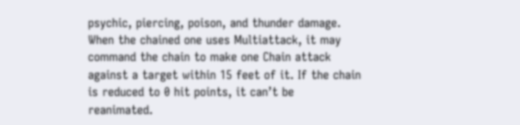psychic, piercing, poison, and thunder damage. When the chained one uses Multiattack, it may command the chain to make one Chain attack against a target within 15 feet of it. If the chain is reduced to 0 hit points, it can’t be reanimated.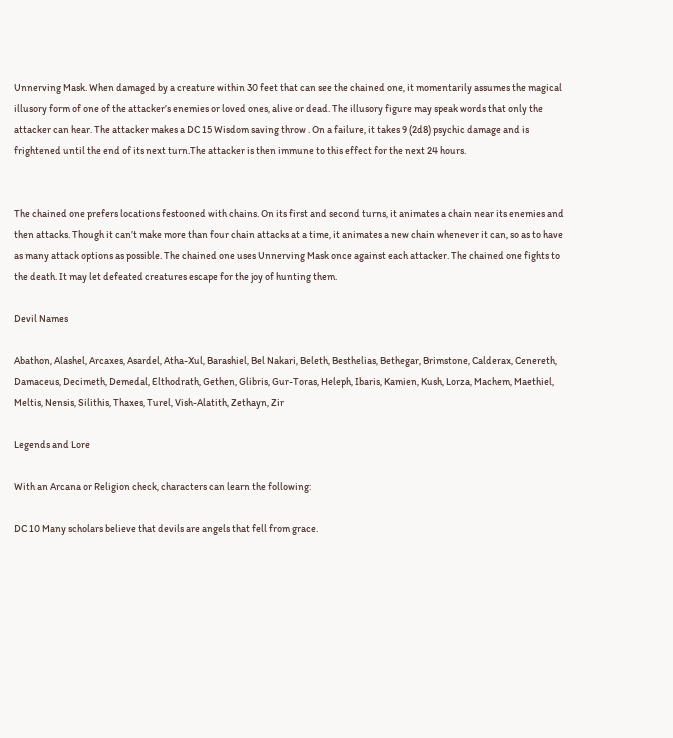Unnerving Mask. When damaged by a creature within 30 feet that can see the chained one, it momentarily assumes the magical illusory form of one of the attacker’s enemies or loved ones, alive or dead. The illusory figure may speak words that only the attacker can hear. The attacker makes a DC 15 Wisdom saving throw . On a failure, it takes 9 (2d8) psychic damage and is frightened until the end of its next turn.The attacker is then immune to this effect for the next 24 hours.


The chained one prefers locations festooned with chains. On its first and second turns, it animates a chain near its enemies and then attacks. Though it can’t make more than four chain attacks at a time, it animates a new chain whenever it can, so as to have as many attack options as possible. The chained one uses Unnerving Mask once against each attacker. The chained one fights to the death. It may let defeated creatures escape for the joy of hunting them.

Devil Names

Abathon, Alashel, Arcaxes, Asardel, Atha-Xul, Barashiel, Bel Nakari, Beleth, Besthelias, Bethegar, Brimstone, Calderax, Cenereth, Damaceus, Decimeth, Demedal, Elthodrath, Gethen, Glibris, Gur-Toras, Heleph, Ibaris, Kamien, Kush, Lorza, Machem, Maethiel, Meltis, Nensis, Silithis, Thaxes, Turel, Vish-Alatith, Zethayn, Zir

Legends and Lore

With an Arcana or Religion check, characters can learn the following:

DC 10 Many scholars believe that devils are angels that fell from grace.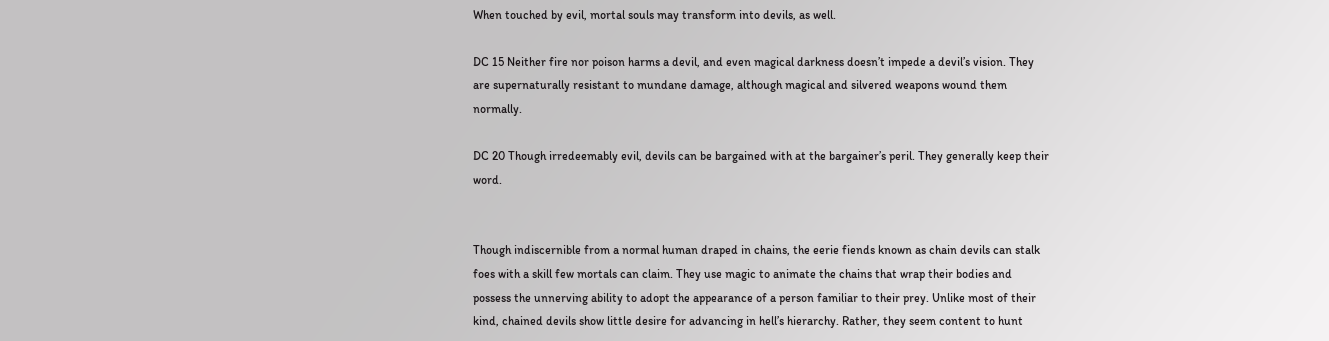When touched by evil, mortal souls may transform into devils, as well.

DC 15 Neither fire nor poison harms a devil, and even magical darkness doesn’t impede a devil’s vision. They are supernaturally resistant to mundane damage, although magical and silvered weapons wound them normally.

DC 20 Though irredeemably evil, devils can be bargained with at the bargainer’s peril. They generally keep their word.


Though indiscernible from a normal human draped in chains, the eerie fiends known as chain devils can stalk foes with a skill few mortals can claim. They use magic to animate the chains that wrap their bodies and possess the unnerving ability to adopt the appearance of a person familiar to their prey. Unlike most of their kind, chained devils show little desire for advancing in hell’s hierarchy. Rather, they seem content to hunt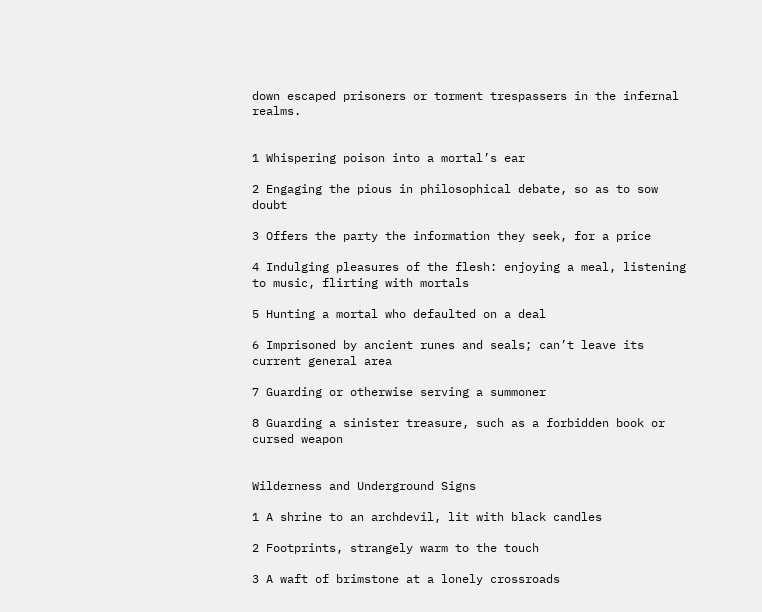down escaped prisoners or torment trespassers in the infernal realms.


1 Whispering poison into a mortal’s ear

2 Engaging the pious in philosophical debate, so as to sow doubt

3 Offers the party the information they seek, for a price

4 Indulging pleasures of the flesh: enjoying a meal, listening to music, flirting with mortals

5 Hunting a mortal who defaulted on a deal

6 Imprisoned by ancient runes and seals; can’t leave its current general area

7 Guarding or otherwise serving a summoner

8 Guarding a sinister treasure, such as a forbidden book or cursed weapon


Wilderness and Underground Signs

1 A shrine to an archdevil, lit with black candles

2 Footprints, strangely warm to the touch

3 A waft of brimstone at a lonely crossroads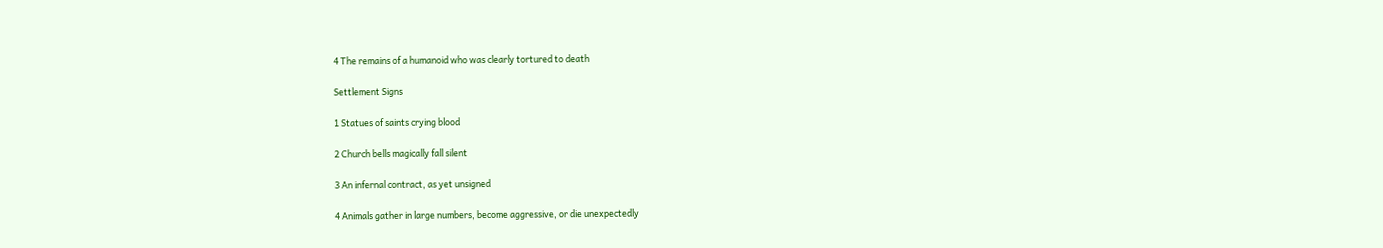4 The remains of a humanoid who was clearly tortured to death

Settlement Signs

1 Statues of saints crying blood

2 Church bells magically fall silent

3 An infernal contract, as yet unsigned

4 Animals gather in large numbers, become aggressive, or die unexpectedly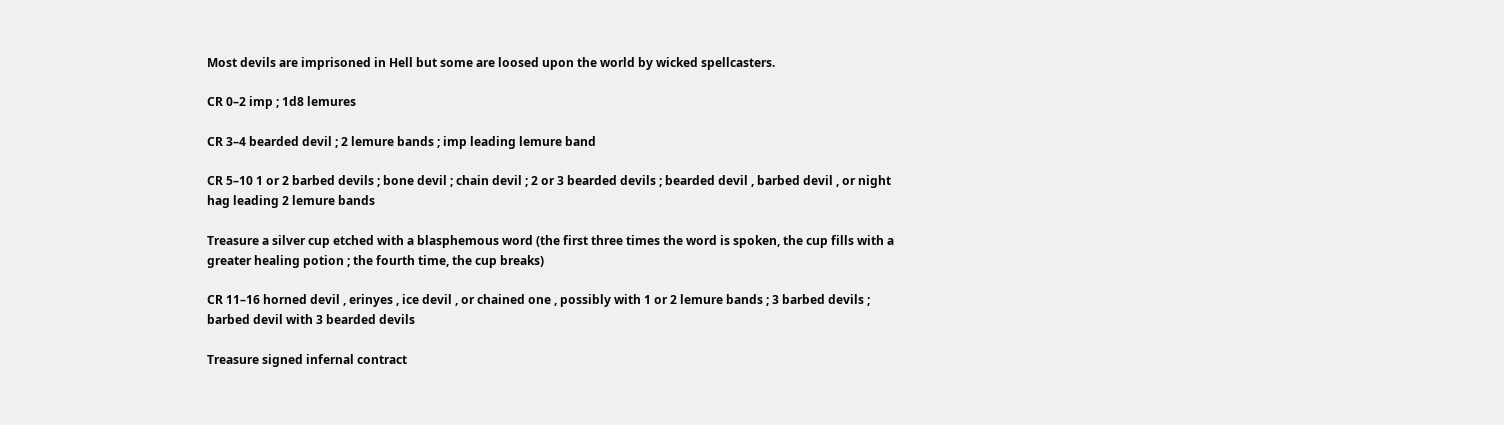Most devils are imprisoned in Hell but some are loosed upon the world by wicked spellcasters.

CR 0–2 imp ; 1d8 lemures

CR 3–4 bearded devil ; 2 lemure bands ; imp leading lemure band

CR 5–10 1 or 2 barbed devils ; bone devil ; chain devil ; 2 or 3 bearded devils ; bearded devil , barbed devil , or night hag leading 2 lemure bands

Treasure a silver cup etched with a blasphemous word (the first three times the word is spoken, the cup fills with a greater healing potion ; the fourth time, the cup breaks)

CR 11–16 horned devil , erinyes , ice devil , or chained one , possibly with 1 or 2 lemure bands ; 3 barbed devils ; barbed devil with 3 bearded devils

Treasure signed infernal contract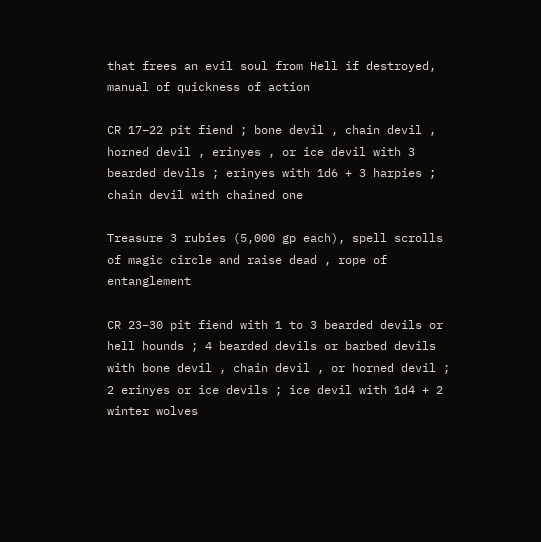that frees an evil soul from Hell if destroyed, manual of quickness of action

CR 17–22 pit fiend ; bone devil , chain devil , horned devil , erinyes , or ice devil with 3 bearded devils ; erinyes with 1d6 + 3 harpies ; chain devil with chained one

Treasure 3 rubies (5,000 gp each), spell scrolls of magic circle and raise dead , rope of entanglement

CR 23–30 pit fiend with 1 to 3 bearded devils or hell hounds ; 4 bearded devils or barbed devils with bone devil , chain devil , or horned devil ;  2 erinyes or ice devils ; ice devil with 1d4 + 2 winter wolves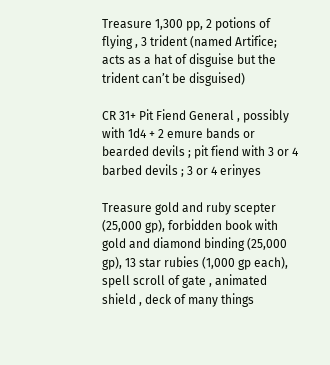Treasure 1,300 pp, 2 potions of flying , 3 trident (named Artifice; acts as a hat of disguise but the trident can’t be disguised)

CR 31+ Pit Fiend General , possibly with 1d4 + 2 emure bands or bearded devils ; pit fiend with 3 or 4 barbed devils ; 3 or 4 erinyes

Treasure gold and ruby scepter (25,000 gp), forbidden book with gold and diamond binding (25,000 gp), 13 star rubies (1,000 gp each), spell scroll of gate , animated shield , deck of many things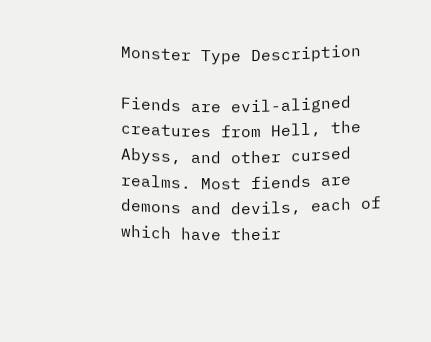Monster Type Description

Fiends are evil-aligned creatures from Hell, the Abyss, and other cursed realms. Most fiends are demons and devils, each of which have their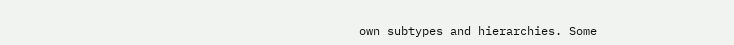own subtypes and hierarchies. Some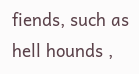fiends, such as hell hounds ,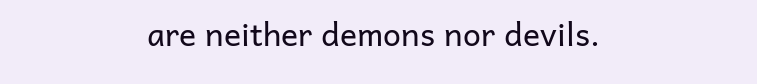are neither demons nor devils.